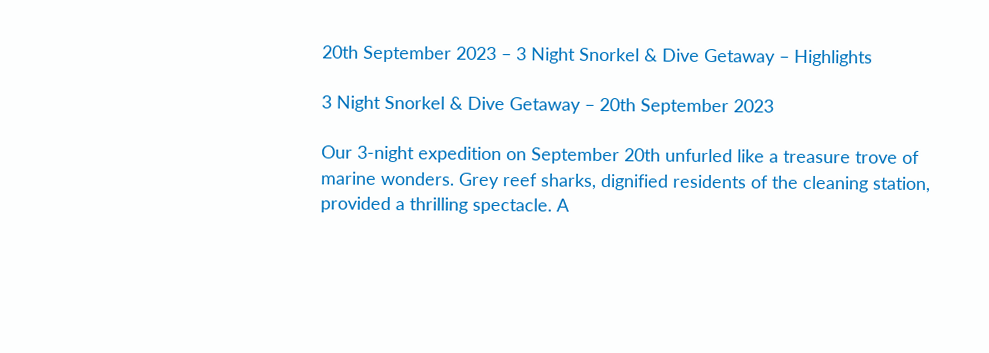20th September 2023 – 3 Night Snorkel & Dive Getaway – Highlights

3 Night Snorkel & Dive Getaway – 20th September 2023

Our 3-night expedition on September 20th unfurled like a treasure trove of marine wonders. Grey reef sharks, dignified residents of the cleaning station, provided a thrilling spectacle. A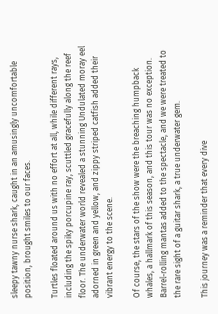sleepy tawny nurse shark, caught in an amusingly uncomfortable position, brought smiles to our faces.

Turtles floated around us with no effort at all, while different rays, including the spiky porcupine ray, scuttled gracefully along the reef floor. The underwater world revealed a stunning Undulated moray eel adorned in green and yellow, and zippy striped catfish added their vibrant energy to the scene.

Of course, the stars of the show were the breaching humpback whales, a hallmark of this season, and this tour was no exception. Barrel-rolling mantas added to the spectacle, and we were treated to the rare sight of a guitar shark, a true underwater gem.

This journey was a reminder that every dive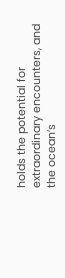holds the potential for extraordinary encounters, and the ocean’s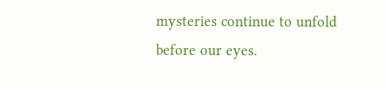mysteries continue to unfold before our eyes.